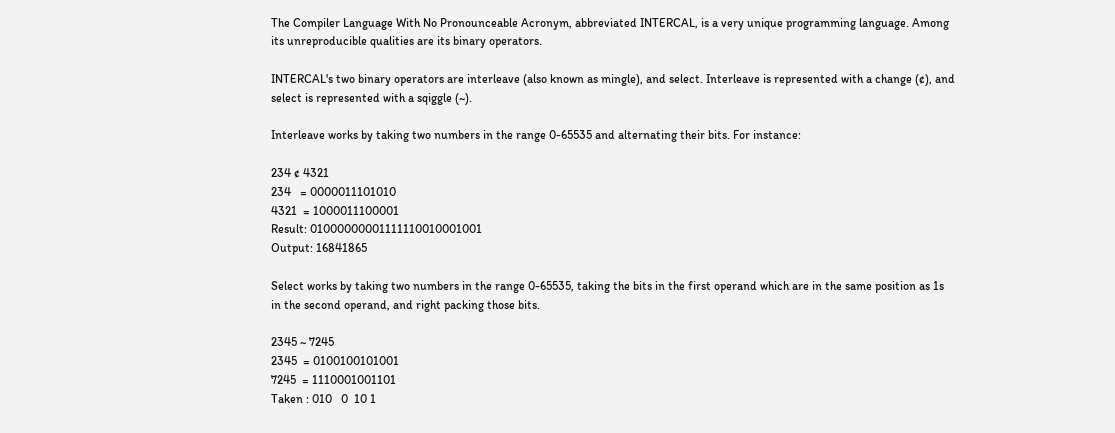The Compiler Language With No Pronounceable Acronym, abbreviated INTERCAL, is a very unique programming language. Among its unreproducible qualities are its binary operators.

INTERCAL's two binary operators are interleave (also known as mingle), and select. Interleave is represented with a change (¢), and select is represented with a sqiggle (~).

Interleave works by taking two numbers in the range 0-65535 and alternating their bits. For instance:

234 ¢ 4321
234   = 0000011101010
4321  = 1000011100001
Result: 01000000001111110010001001
Output: 16841865

Select works by taking two numbers in the range 0-65535, taking the bits in the first operand which are in the same position as 1s in the second operand, and right packing those bits.

2345 ~ 7245
2345  = 0100100101001
7245  = 1110001001101
Taken : 010   0  10 1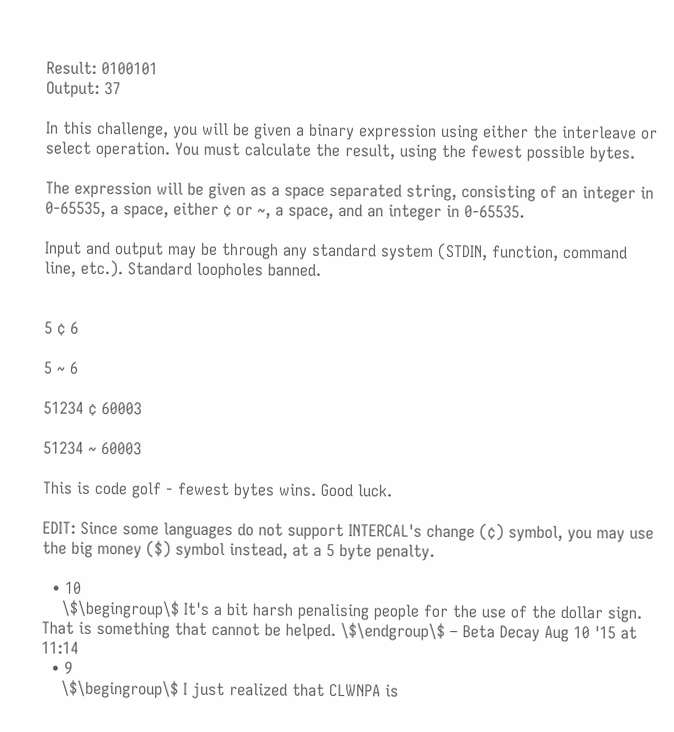Result: 0100101
Output: 37

In this challenge, you will be given a binary expression using either the interleave or select operation. You must calculate the result, using the fewest possible bytes.

The expression will be given as a space separated string, consisting of an integer in 0-65535, a space, either ¢ or ~, a space, and an integer in 0-65535.

Input and output may be through any standard system (STDIN, function, command line, etc.). Standard loopholes banned.


5 ¢ 6

5 ~ 6

51234 ¢ 60003

51234 ~ 60003

This is code golf - fewest bytes wins. Good luck.

EDIT: Since some languages do not support INTERCAL's change (¢) symbol, you may use the big money ($) symbol instead, at a 5 byte penalty.

  • 10
    \$\begingroup\$ It's a bit harsh penalising people for the use of the dollar sign. That is something that cannot be helped. \$\endgroup\$ – Beta Decay Aug 10 '15 at 11:14
  • 9
    \$\begingroup\$ I just realized that CLWNPA is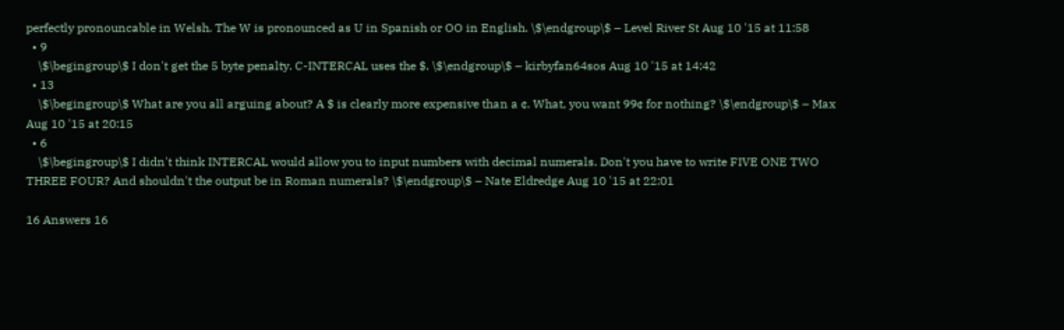perfectly pronouncable in Welsh. The W is pronounced as U in Spanish or OO in English. \$\endgroup\$ – Level River St Aug 10 '15 at 11:58
  • 9
    \$\begingroup\$ I don't get the 5 byte penalty. C-INTERCAL uses the $. \$\endgroup\$ – kirbyfan64sos Aug 10 '15 at 14:42
  • 13
    \$\begingroup\$ What are you all arguing about? A $ is clearly more expensive than a ¢. What, you want 99¢ for nothing? \$\endgroup\$ – Max Aug 10 '15 at 20:15
  • 6
    \$\begingroup\$ I didn't think INTERCAL would allow you to input numbers with decimal numerals. Don't you have to write FIVE ONE TWO THREE FOUR? And shouldn't the output be in Roman numerals? \$\endgroup\$ – Nate Eldredge Aug 10 '15 at 22:01

16 Answers 16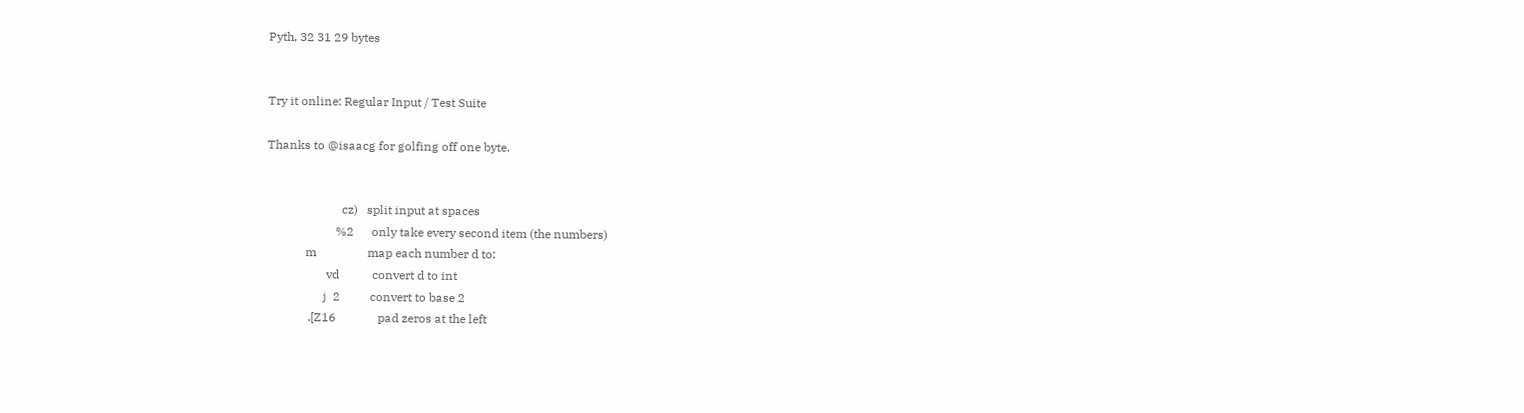Pyth, 32 31 29 bytes


Try it online: Regular Input / Test Suite

Thanks to @isaacg for golfing off one byte.


                         cz)   split input at spaces
                       %2      only take every second item (the numbers)
             m                 map each number d to:
                    vd           convert d to int
                   j  2          convert to base 2
              .[Z16              pad zeros at the left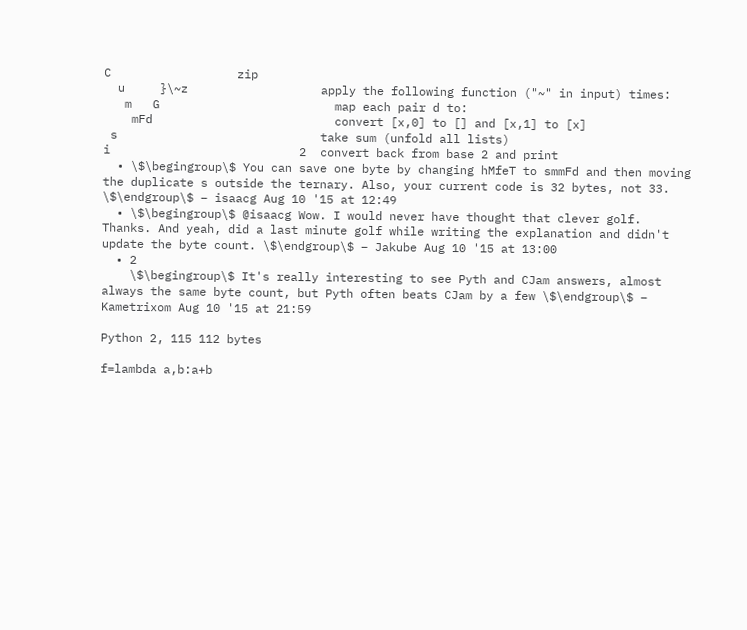C                  zip
  u     }\~z                   apply the following function ("~" in input) times:
   m   G                         map each pair d to:
    mFd                          convert [x,0] to [] and [x,1] to [x]
 s                             take sum (unfold all lists)
i                           2  convert back from base 2 and print
  • \$\begingroup\$ You can save one byte by changing hMfeT to smmFd and then moving the duplicate s outside the ternary. Also, your current code is 32 bytes, not 33. \$\endgroup\$ – isaacg Aug 10 '15 at 12:49
  • \$\begingroup\$ @isaacg Wow. I would never have thought that clever golf. Thanks. And yeah, did a last minute golf while writing the explanation and didn't update the byte count. \$\endgroup\$ – Jakube Aug 10 '15 at 13:00
  • 2
    \$\begingroup\$ It's really interesting to see Pyth and CJam answers, almost always the same byte count, but Pyth often beats CJam by a few \$\endgroup\$ – Kametrixom Aug 10 '15 at 21:59

Python 2, 115 112 bytes

f=lambda a,b:a+b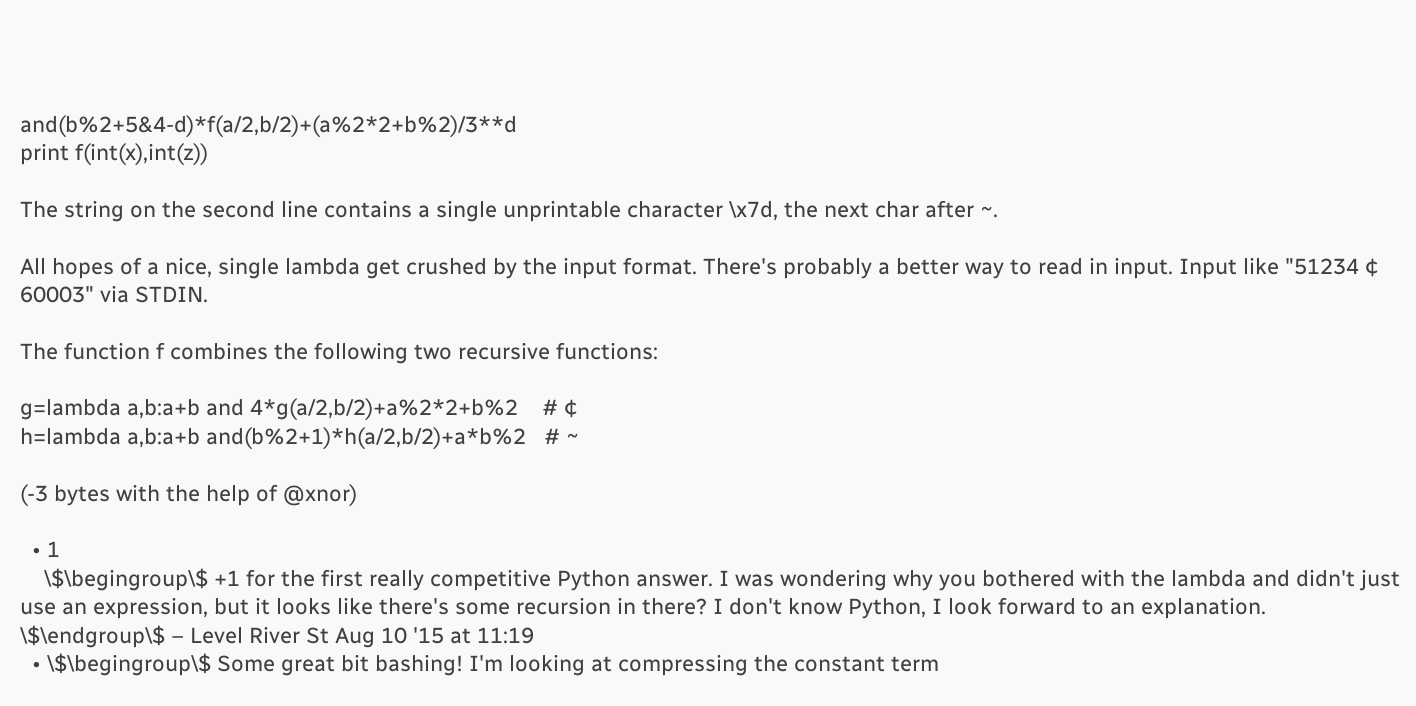and(b%2+5&4-d)*f(a/2,b/2)+(a%2*2+b%2)/3**d
print f(int(x),int(z))

The string on the second line contains a single unprintable character \x7d, the next char after ~.

All hopes of a nice, single lambda get crushed by the input format. There's probably a better way to read in input. Input like "51234 ¢ 60003" via STDIN.

The function f combines the following two recursive functions:

g=lambda a,b:a+b and 4*g(a/2,b/2)+a%2*2+b%2    # ¢
h=lambda a,b:a+b and(b%2+1)*h(a/2,b/2)+a*b%2   # ~

(-3 bytes with the help of @xnor)

  • 1
    \$\begingroup\$ +1 for the first really competitive Python answer. I was wondering why you bothered with the lambda and didn't just use an expression, but it looks like there's some recursion in there? I don't know Python, I look forward to an explanation. \$\endgroup\$ – Level River St Aug 10 '15 at 11:19
  • \$\begingroup\$ Some great bit bashing! I'm looking at compressing the constant term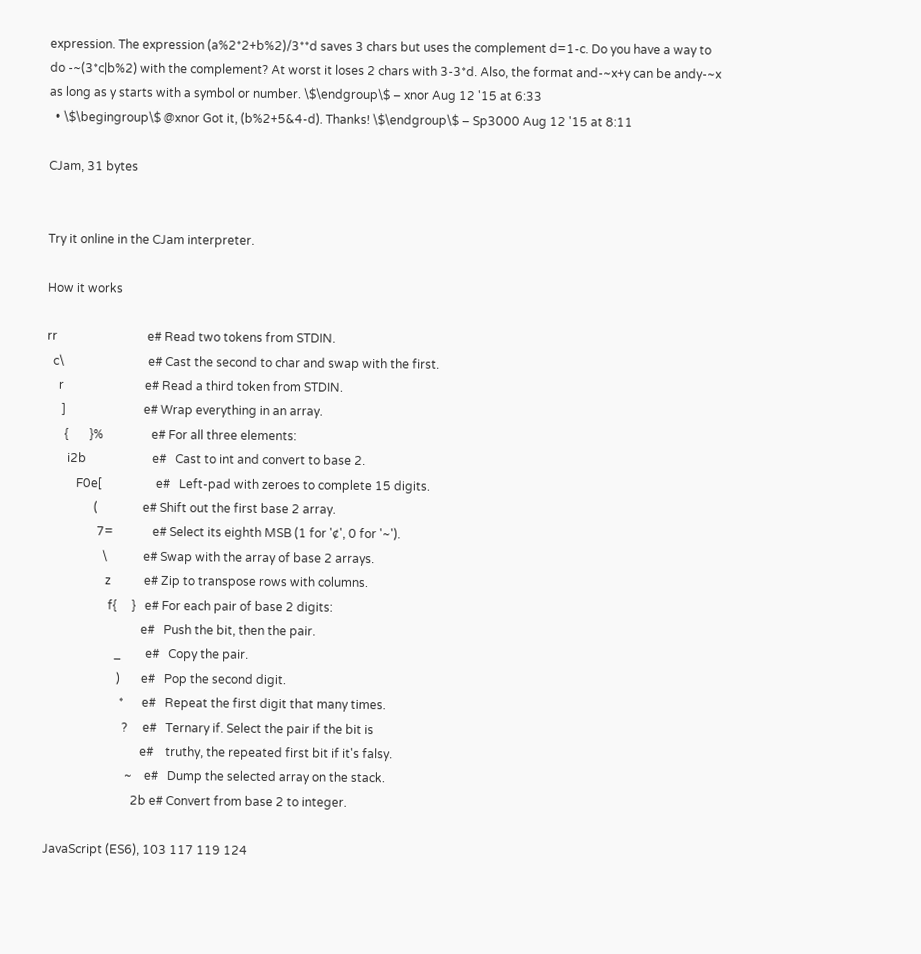expression. The expression (a%2*2+b%2)/3**d saves 3 chars but uses the complement d=1-c. Do you have a way to do -~(3*c|b%2) with the complement? At worst it loses 2 chars with 3-3*d. Also, the format and-~x+y can be andy-~x as long as y starts with a symbol or number. \$\endgroup\$ – xnor Aug 12 '15 at 6:33
  • \$\begingroup\$ @xnor Got it, (b%2+5&4-d). Thanks! \$\endgroup\$ – Sp3000 Aug 12 '15 at 8:11

CJam, 31 bytes


Try it online in the CJam interpreter.

How it works

rr                              e# Read two tokens from STDIN.
  c\                            e# Cast the second to char and swap with the first.
    r                           e# Read a third token from STDIN.
     ]                          e# Wrap everything in an array.
      {       }%                e# For all three elements:
       i2b                      e#   Cast to int and convert to base 2.
          F0e[                  e#   Left-pad with zeroes to complete 15 digits.
                (               e# Shift out the first base 2 array.
                 7=             e# Select its eighth MSB (1 for '¢', 0 for '~').
                   \            e# Swap with the array of base 2 arrays.
                    z           e# Zip to transpose rows with columns.
                     f{     }   e# For each pair of base 2 digits:
                                e#   Push the bit, then the pair.
                       _        e#   Copy the pair.
                        )       e#   Pop the second digit.
                         *      e#   Repeat the first digit that many times.
                          ?     e#   Ternary if. Select the pair if the bit is
                                e#    truthy, the repeated first bit if it's falsy.
                           ~    e#   Dump the selected array on the stack.
                             2b e# Convert from base 2 to integer.

JavaScript (ES6), 103 117 119 124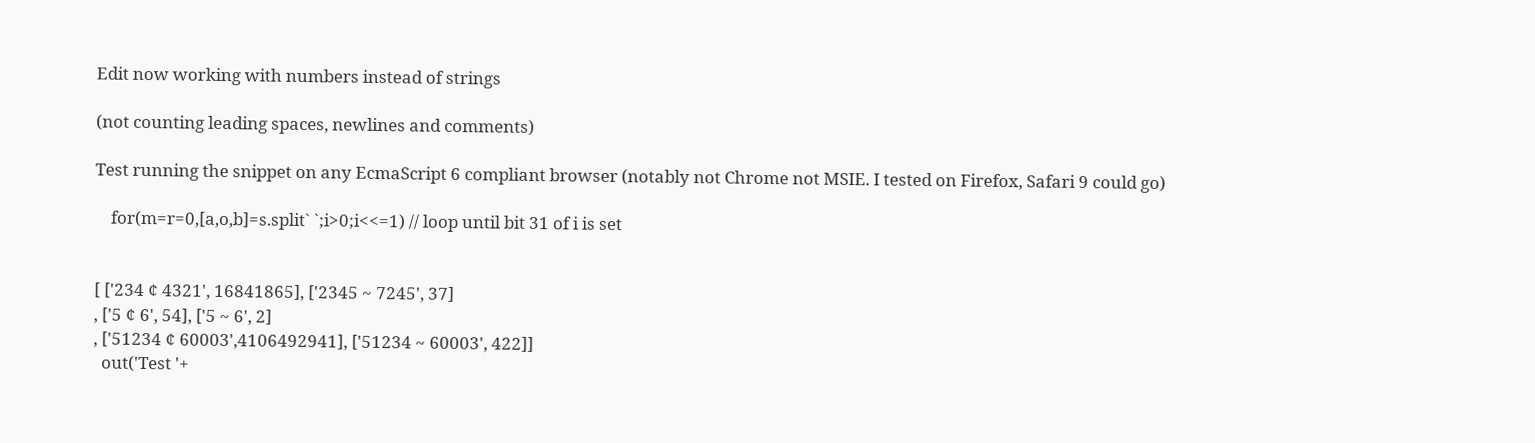Edit now working with numbers instead of strings

(not counting leading spaces, newlines and comments)

Test running the snippet on any EcmaScript 6 compliant browser (notably not Chrome not MSIE. I tested on Firefox, Safari 9 could go)

    for(m=r=0,[a,o,b]=s.split` `;i>0;i<<=1) // loop until bit 31 of i is set


[ ['234 ¢ 4321', 16841865], ['2345 ~ 7245', 37]
, ['5 ¢ 6', 54], ['5 ~ 6', 2]
, ['51234 ¢ 60003',4106492941], ['51234 ~ 60003', 422]]
  out('Test '+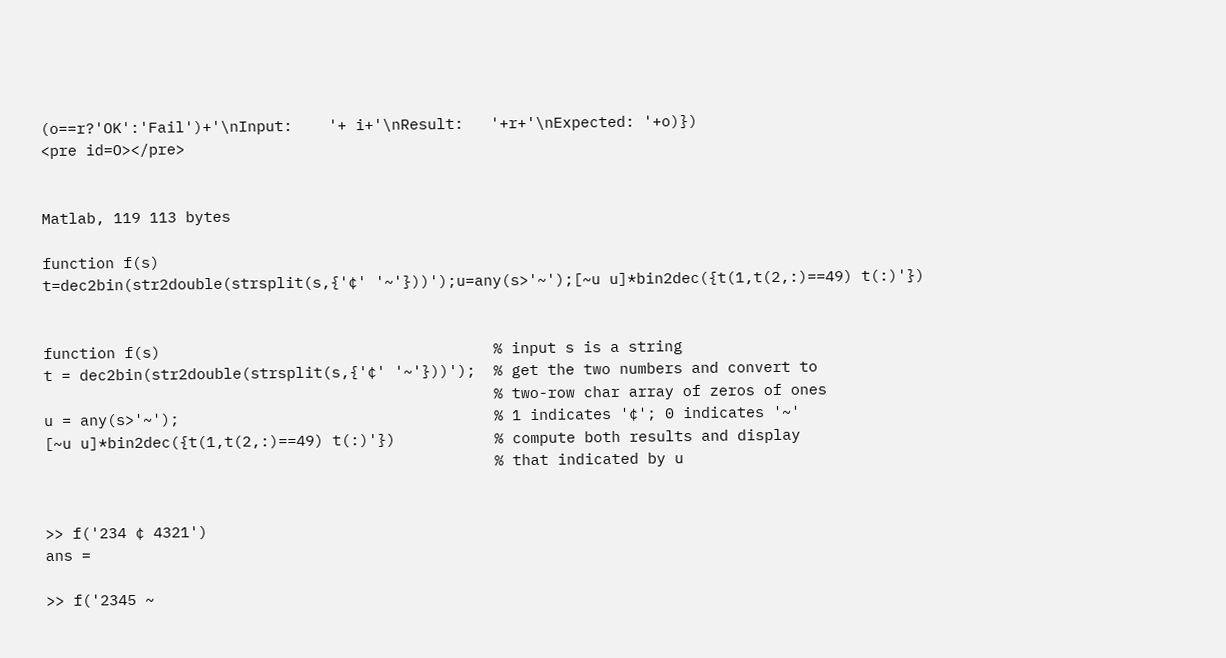(o==r?'OK':'Fail')+'\nInput:    '+ i+'\nResult:   '+r+'\nExpected: '+o)})
<pre id=O></pre>


Matlab, 119 113 bytes

function f(s)
t=dec2bin(str2double(strsplit(s,{'¢' '~'}))');u=any(s>'~');[~u u]*bin2dec({t(1,t(2,:)==49) t(:)'})


function f(s)                                     % input s is a string
t = dec2bin(str2double(strsplit(s,{'¢' '~'}))');  % get the two numbers and convert to
                                                  % two-row char array of zeros of ones
u = any(s>'~');                                   % 1 indicates '¢'; 0 indicates '~'
[~u u]*bin2dec({t(1,t(2,:)==49) t(:)'})           % compute both results and display
                                                  % that indicated by u


>> f('234 ¢ 4321')
ans =

>> f('2345 ~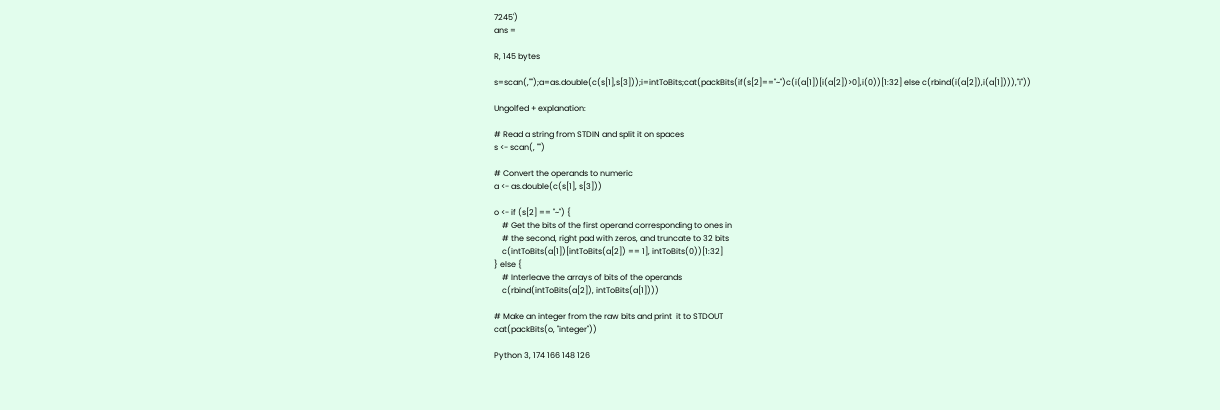7245')
ans =

R, 145 bytes

s=scan(,"");a=as.double(c(s[1],s[3]));i=intToBits;cat(packBits(if(s[2]=="~")c(i(a[1])[i(a[2])>0],i(0))[1:32] else c(rbind(i(a[2]),i(a[1]))),"i"))

Ungolfed + explanation:

# Read a string from STDIN and split it on spaces
s <- scan(, "")

# Convert the operands to numeric
a <- as.double(c(s[1], s[3]))

o <- if (s[2] == "~") {
    # Get the bits of the first operand corresponding to ones in
    # the second, right pad with zeros, and truncate to 32 bits
    c(intToBits(a[1])[intToBits(a[2]) == 1], intToBits(0))[1:32]
} else {
    # Interleave the arrays of bits of the operands
    c(rbind(intToBits(a[2]), intToBits(a[1])))

# Make an integer from the raw bits and print  it to STDOUT
cat(packBits(o, "integer"))

Python 3, 174 166 148 126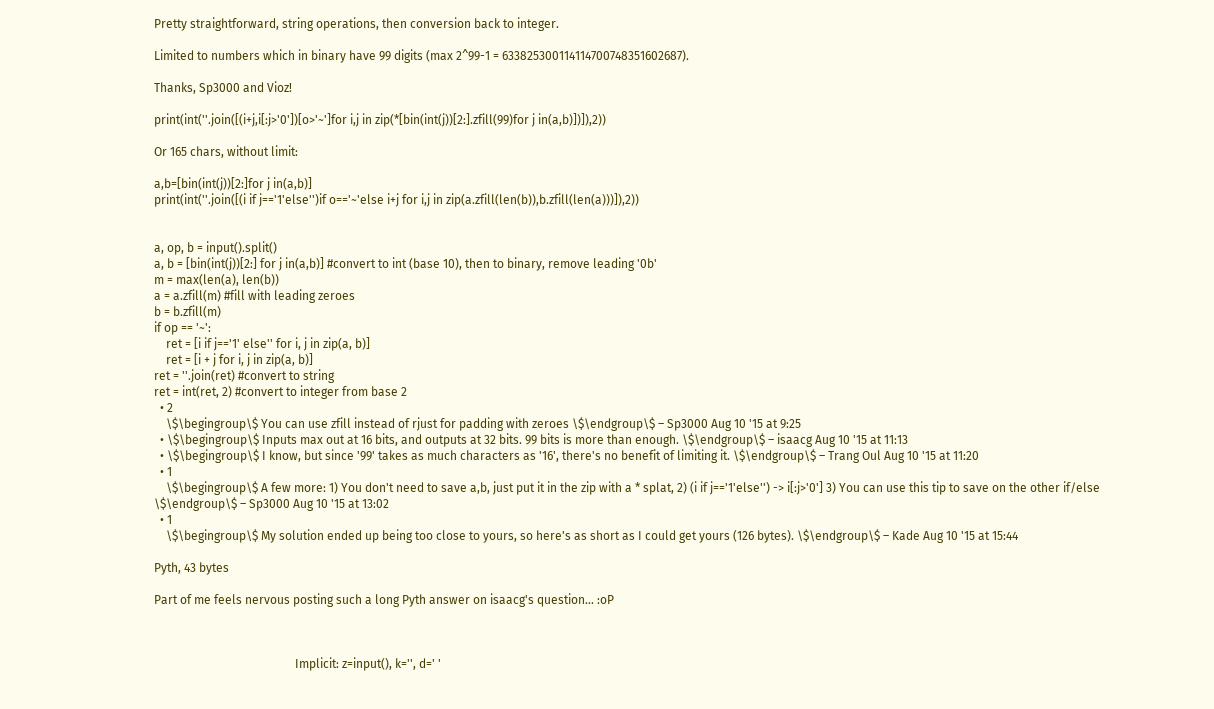Pretty straightforward, string operations, then conversion back to integer.

Limited to numbers which in binary have 99 digits (max 2^99-1 = 633825300114114700748351602687).

Thanks, Sp3000 and Vioz!

print(int(''.join([(i+j,i[:j>'0'])[o>'~']for i,j in zip(*[bin(int(j))[2:].zfill(99)for j in(a,b)])]),2))

Or 165 chars, without limit:

a,b=[bin(int(j))[2:]for j in(a,b)]
print(int(''.join([(i if j=='1'else'')if o=='~'else i+j for i,j in zip(a.zfill(len(b)),b.zfill(len(a)))]),2))


a, op, b = input().split()
a, b = [bin(int(j))[2:] for j in(a,b)] #convert to int (base 10), then to binary, remove leading '0b'
m = max(len(a), len(b))
a = a.zfill(m) #fill with leading zeroes
b = b.zfill(m)
if op == '~':
    ret = [i if j=='1' else'' for i, j in zip(a, b)]
    ret = [i + j for i, j in zip(a, b)]
ret = ''.join(ret) #convert to string
ret = int(ret, 2) #convert to integer from base 2
  • 2
    \$\begingroup\$ You can use zfill instead of rjust for padding with zeroes \$\endgroup\$ – Sp3000 Aug 10 '15 at 9:25
  • \$\begingroup\$ Inputs max out at 16 bits, and outputs at 32 bits. 99 bits is more than enough. \$\endgroup\$ – isaacg Aug 10 '15 at 11:13
  • \$\begingroup\$ I know, but since '99' takes as much characters as '16', there's no benefit of limiting it. \$\endgroup\$ – Trang Oul Aug 10 '15 at 11:20
  • 1
    \$\begingroup\$ A few more: 1) You don't need to save a,b, just put it in the zip with a * splat, 2) (i if j=='1'else'') -> i[:j>'0'] 3) You can use this tip to save on the other if/else \$\endgroup\$ – Sp3000 Aug 10 '15 at 13:02
  • 1
    \$\begingroup\$ My solution ended up being too close to yours, so here's as short as I could get yours (126 bytes). \$\endgroup\$ – Kade Aug 10 '15 at 15:44

Pyth, 43 bytes

Part of me feels nervous posting such a long Pyth answer on isaacg's question... :oP



                                               Implicit: z=input(), k='', d=' '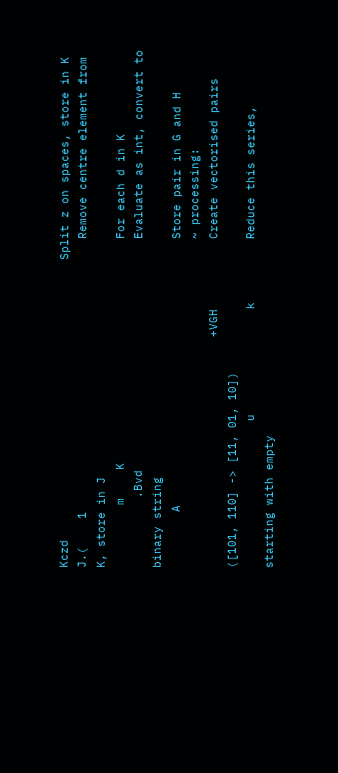Kczd                                        Split z on spaces, store in K
J.(    1                                       Remove centre element from K, store in J
         m    K                                For each d in K
          .Bvd                                 Evaluate as int, convert to binary string
        A                                      Store pair in G and H
                                               ~ processing:
                                 +VGH          Create vectorised pairs ([101, 110] -> [11, 01, 10])
                     u               k         Reduce this series, starting with empty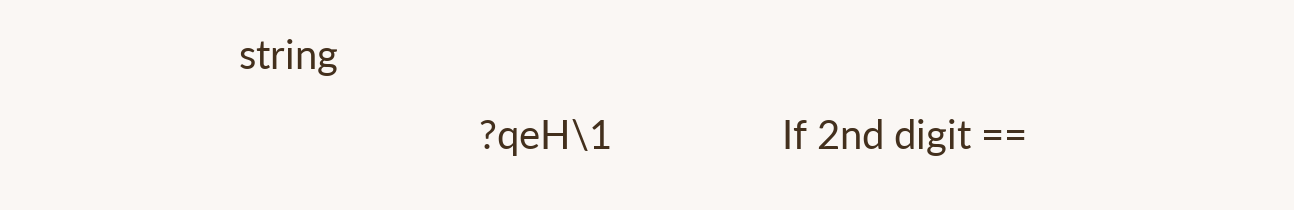string
                        ?qeH\1                 If 2nd digit ==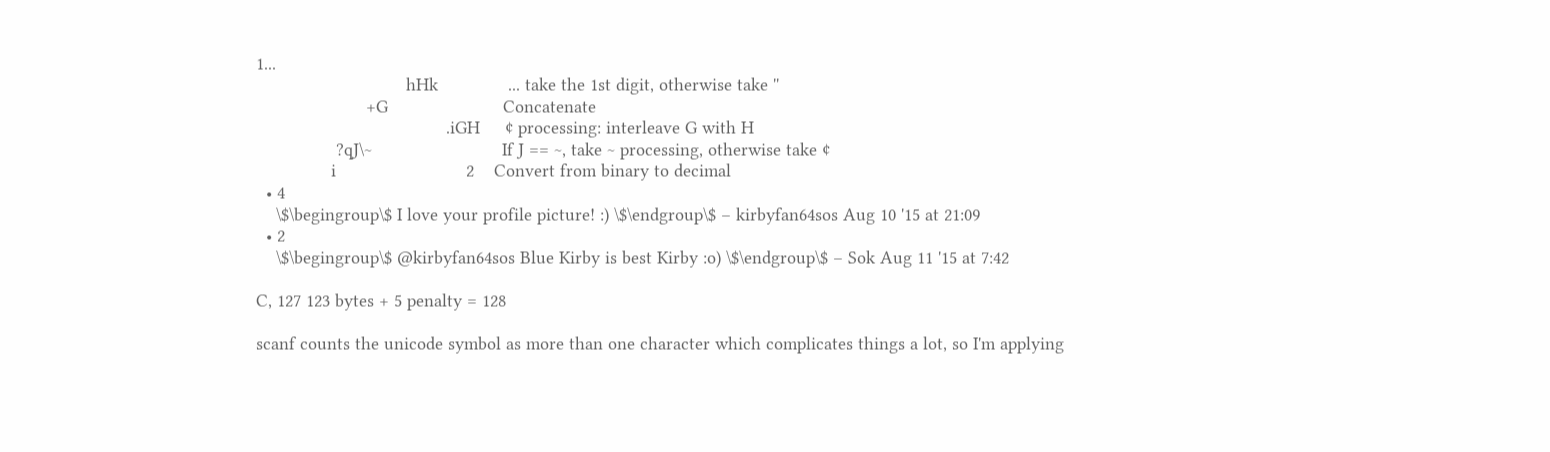1...
                              hHk              ... take the 1st digit, otherwise take ''
                      +G                       Concatenate
                                      .iGH     ¢ processing: interleave G with H
                ?qJ\~                          If J == ~, take ~ processing, otherwise take ¢
               i                          2    Convert from binary to decimal
  • 4
    \$\begingroup\$ I love your profile picture! :) \$\endgroup\$ – kirbyfan64sos Aug 10 '15 at 21:09
  • 2
    \$\begingroup\$ @kirbyfan64sos Blue Kirby is best Kirby :o) \$\endgroup\$ – Sok Aug 11 '15 at 7:42

C, 127 123 bytes + 5 penalty = 128

scanf counts the unicode symbol as more than one character which complicates things a lot, so I'm applying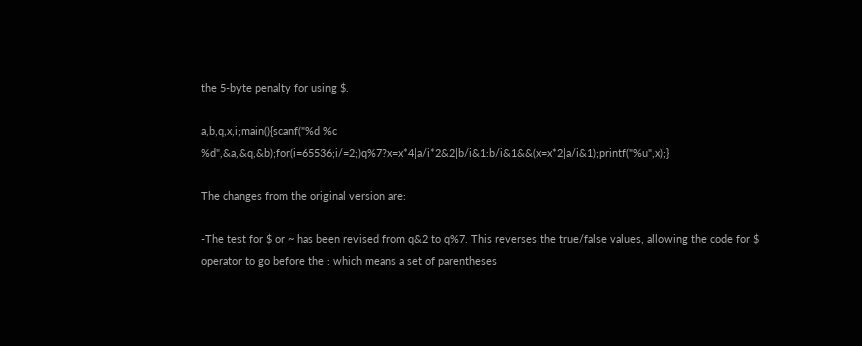the 5-byte penalty for using $.

a,b,q,x,i;main(){scanf("%d %c %d",&a,&q,&b);for(i=65536;i/=2;)q%7?x=x*4|a/i*2&2|b/i&1:b/i&1&&(x=x*2|a/i&1);printf("%u",x);}

The changes from the original version are:

-The test for $ or ~ has been revised from q&2 to q%7. This reverses the true/false values, allowing the code for $ operator to go before the : which means a set of parentheses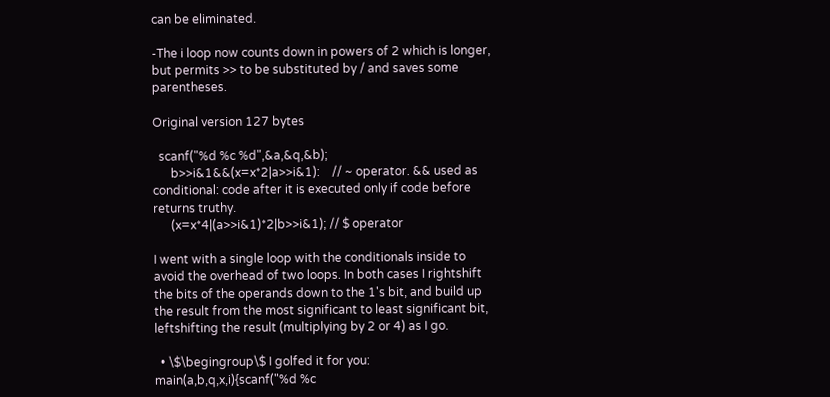can be eliminated.

-The i loop now counts down in powers of 2 which is longer, but permits >> to be substituted by / and saves some parentheses.

Original version 127 bytes

  scanf("%d %c %d",&a,&q,&b);
      b>>i&1&&(x=x*2|a>>i&1):    // ~ operator. && used as conditional: code after it is executed only if code before returns truthy.
      (x=x*4|(a>>i&1)*2|b>>i&1); // $ operator

I went with a single loop with the conditionals inside to avoid the overhead of two loops. In both cases I rightshift the bits of the operands down to the 1's bit, and build up the result from the most significant to least significant bit, leftshifting the result (multiplying by 2 or 4) as I go.

  • \$\begingroup\$ I golfed it for you: main(a,b,q,x,i){scanf("%d %c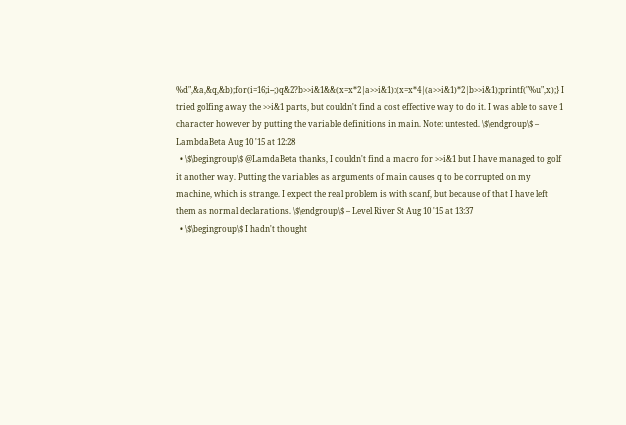%d",&a,&q,&b);for(i=16;i--;)q&2?b>>i&1&&(x=x*2|a>>i&1):(x=x*4|(a>>i&1)*2|b>>i&1);printf("%u",x);} I tried golfing away the >>i&1 parts, but couldn't find a cost effective way to do it. I was able to save 1 character however by putting the variable definitions in main. Note: untested. \$\endgroup\$ – LambdaBeta Aug 10 '15 at 12:28
  • \$\begingroup\$ @LamdaBeta thanks, I couldn't find a macro for >>i&1 but I have managed to golf it another way. Putting the variables as arguments of main causes q to be corrupted on my machine, which is strange. I expect the real problem is with scanf, but because of that I have left them as normal declarations. \$\endgroup\$ – Level River St Aug 10 '15 at 13:37
  • \$\begingroup\$ I hadn't thought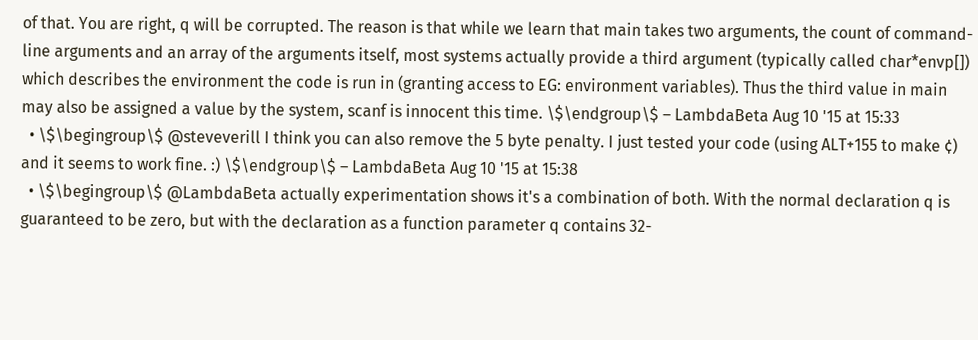of that. You are right, q will be corrupted. The reason is that while we learn that main takes two arguments, the count of command-line arguments and an array of the arguments itself, most systems actually provide a third argument (typically called char*envp[]) which describes the environment the code is run in (granting access to EG: environment variables). Thus the third value in main may also be assigned a value by the system, scanf is innocent this time. \$\endgroup\$ – LambdaBeta Aug 10 '15 at 15:33
  • \$\begingroup\$ @steveverill I think you can also remove the 5 byte penalty. I just tested your code (using ALT+155 to make ¢) and it seems to work fine. :) \$\endgroup\$ – LambdaBeta Aug 10 '15 at 15:38
  • \$\begingroup\$ @LambdaBeta actually experimentation shows it's a combination of both. With the normal declaration q is guaranteed to be zero, but with the declaration as a function parameter q contains 32-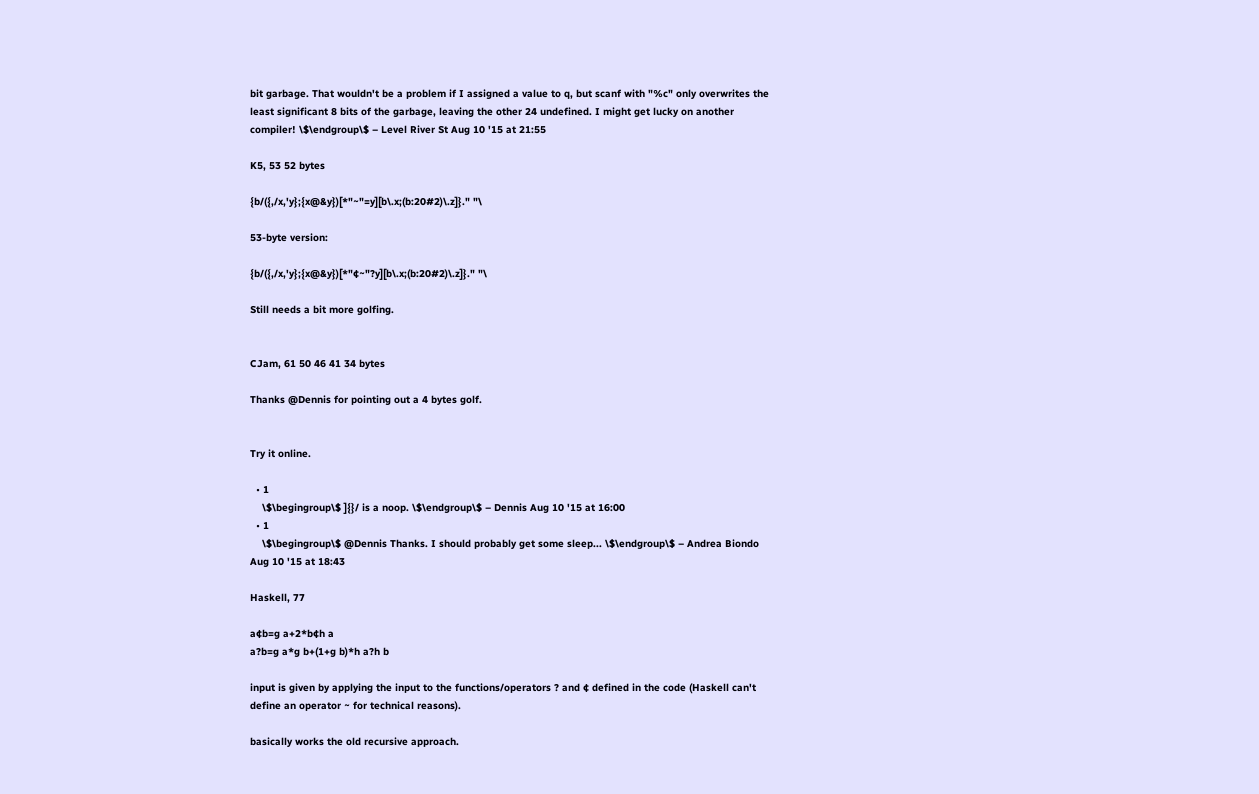bit garbage. That wouldn't be a problem if I assigned a value to q, but scanf with "%c" only overwrites the least significant 8 bits of the garbage, leaving the other 24 undefined. I might get lucky on another compiler! \$\endgroup\$ – Level River St Aug 10 '15 at 21:55

K5, 53 52 bytes

{b/({,/x,'y};{x@&y})[*"~"=y][b\.x;(b:20#2)\.z]}." "\

53-byte version:

{b/({,/x,'y};{x@&y})[*"¢~"?y][b\.x;(b:20#2)\.z]}." "\

Still needs a bit more golfing.


CJam, 61 50 46 41 34 bytes

Thanks @Dennis for pointing out a 4 bytes golf.


Try it online.

  • 1
    \$\begingroup\$ ]{}/ is a noop. \$\endgroup\$ – Dennis Aug 10 '15 at 16:00
  • 1
    \$\begingroup\$ @Dennis Thanks. I should probably get some sleep... \$\endgroup\$ – Andrea Biondo Aug 10 '15 at 18:43

Haskell, 77

a¢b=g a+2*b¢h a
a?b=g a*g b+(1+g b)*h a?h b

input is given by applying the input to the functions/operators ? and ¢ defined in the code (Haskell can't define an operator ~ for technical reasons).

basically works the old recursive approach.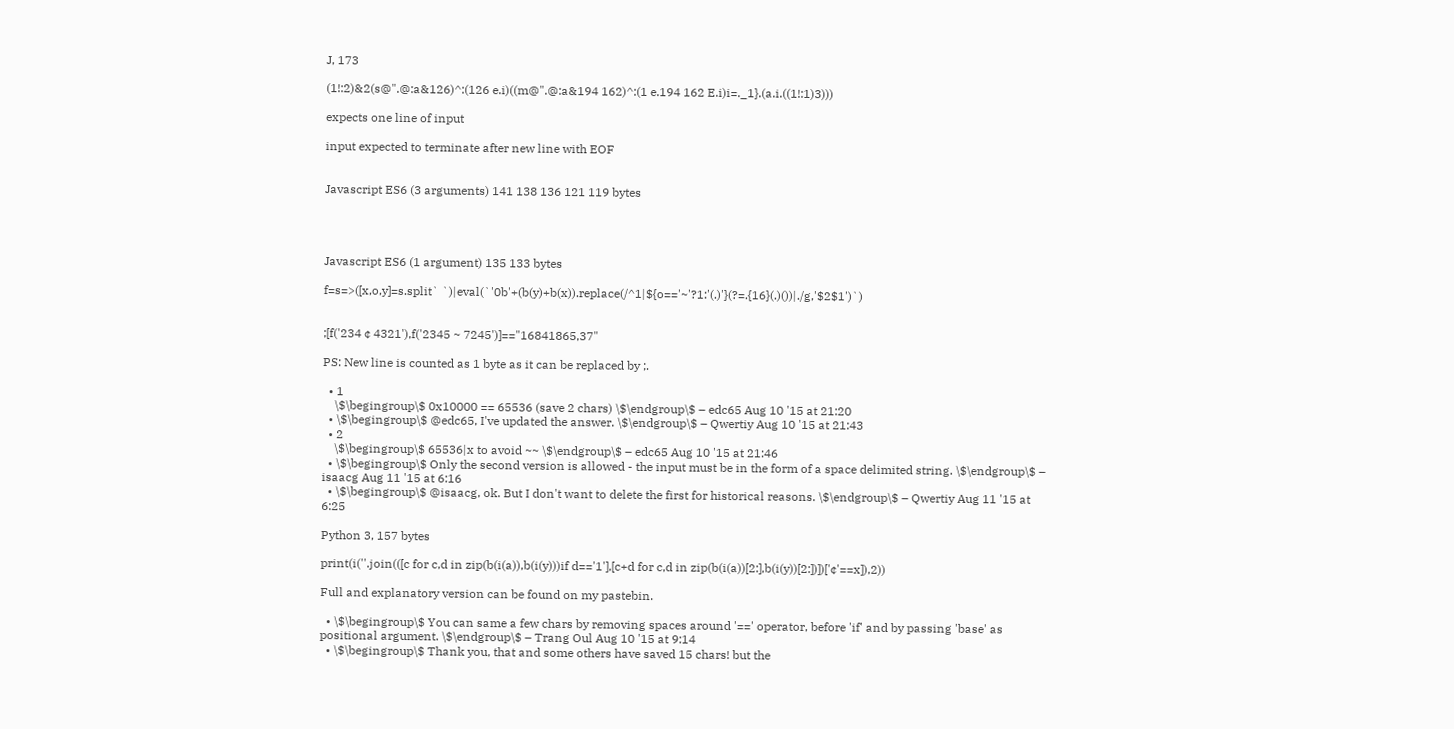J, 173

(1!:2)&2(s@".@:a&126)^:(126 e.i)((m@".@:a&194 162)^:(1 e.194 162 E.i)i=._1}.(a.i.((1!:1)3)))

expects one line of input

input expected to terminate after new line with EOF


Javascript ES6 (3 arguments) 141 138 136 121 119 bytes




Javascript ES6 (1 argument) 135 133 bytes

f=s=>([x,o,y]=s.split` `)|eval(`'0b'+(b(y)+b(x)).replace(/^1|${o=='~'?1:'(.)'}(?=.{16}(.)())|./g,'$2$1')`)


;[f('234 ¢ 4321'),f('2345 ~ 7245')]=="16841865,37"

PS: New line is counted as 1 byte as it can be replaced by ;.

  • 1
    \$\begingroup\$ 0x10000 == 65536 (save 2 chars) \$\endgroup\$ – edc65 Aug 10 '15 at 21:20
  • \$\begingroup\$ @edc65, I've updated the answer. \$\endgroup\$ – Qwertiy Aug 10 '15 at 21:43
  • 2
    \$\begingroup\$ 65536|x to avoid ~~ \$\endgroup\$ – edc65 Aug 10 '15 at 21:46
  • \$\begingroup\$ Only the second version is allowed - the input must be in the form of a space delimited string. \$\endgroup\$ – isaacg Aug 11 '15 at 6:16
  • \$\begingroup\$ @isaacg, ok. But I don't want to delete the first for historical reasons. \$\endgroup\$ – Qwertiy Aug 11 '15 at 6:25

Python 3, 157 bytes

print(i(''.join(([c for c,d in zip(b(i(a)),b(i(y)))if d=='1'],[c+d for c,d in zip(b(i(a))[2:],b(i(y))[2:])])['¢'==x]),2))

Full and explanatory version can be found on my pastebin.

  • \$\begingroup\$ You can same a few chars by removing spaces around '==' operator, before 'if' and by passing 'base' as positional argument. \$\endgroup\$ – Trang Oul Aug 10 '15 at 9:14
  • \$\begingroup\$ Thank you, that and some others have saved 15 chars! but the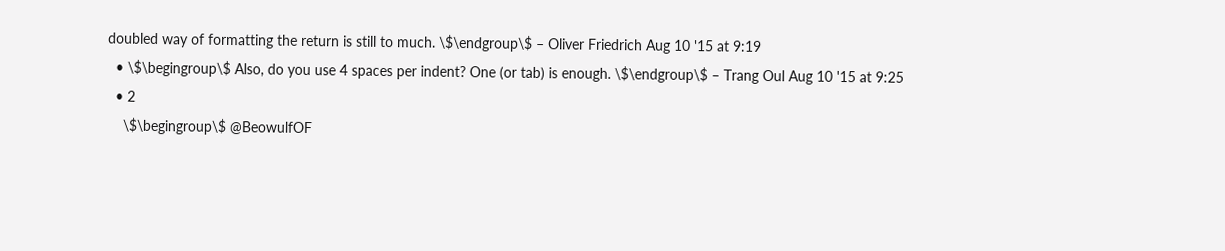doubled way of formatting the return is still to much. \$\endgroup\$ – Oliver Friedrich Aug 10 '15 at 9:19
  • \$\begingroup\$ Also, do you use 4 spaces per indent? One (or tab) is enough. \$\endgroup\$ – Trang Oul Aug 10 '15 at 9:25
  • 2
    \$\begingroup\$ @BeowulfOF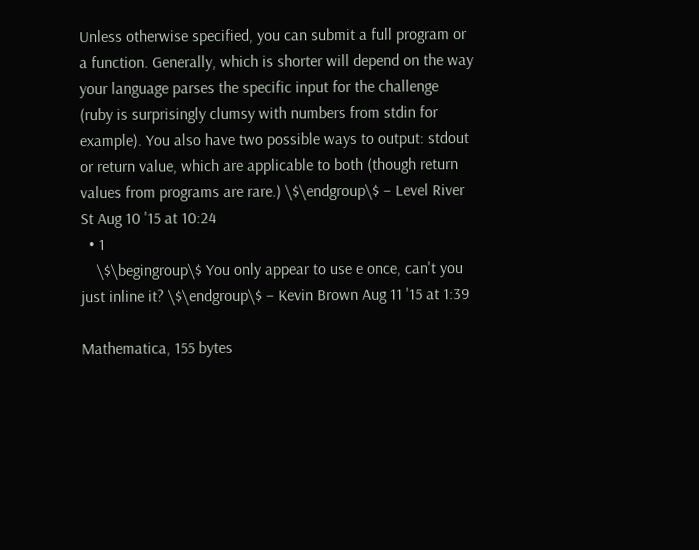Unless otherwise specified, you can submit a full program or a function. Generally, which is shorter will depend on the way your language parses the specific input for the challenge (ruby is surprisingly clumsy with numbers from stdin for example). You also have two possible ways to output: stdout or return value, which are applicable to both (though return values from programs are rare.) \$\endgroup\$ – Level River St Aug 10 '15 at 10:24
  • 1
    \$\begingroup\$ You only appear to use e once, can't you just inline it? \$\endgroup\$ – Kevin Brown Aug 11 '15 at 1:39

Mathematica, 155 bytes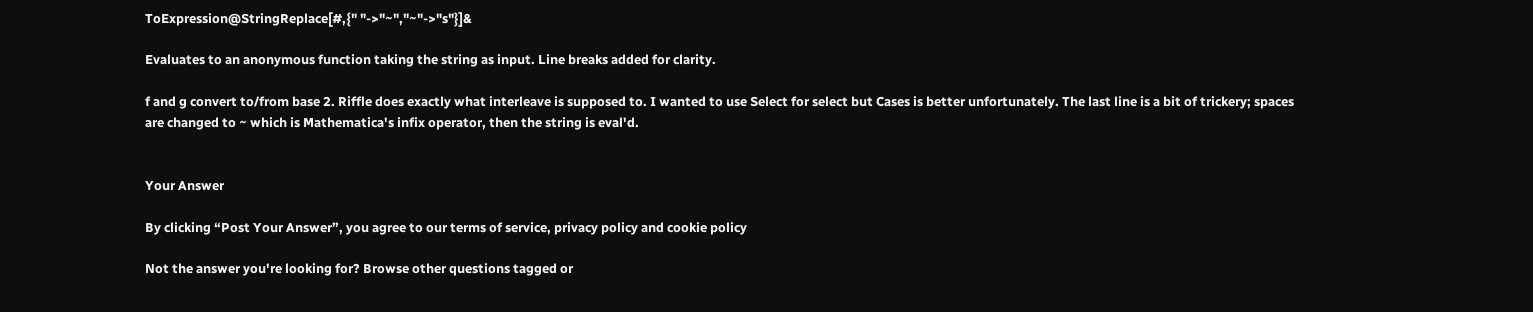ToExpression@StringReplace[#,{" "->"~","~"->"s"}]&

Evaluates to an anonymous function taking the string as input. Line breaks added for clarity.

f and g convert to/from base 2. Riffle does exactly what interleave is supposed to. I wanted to use Select for select but Cases is better unfortunately. The last line is a bit of trickery; spaces are changed to ~ which is Mathematica's infix operator, then the string is eval'd.


Your Answer

By clicking “Post Your Answer”, you agree to our terms of service, privacy policy and cookie policy

Not the answer you're looking for? Browse other questions tagged or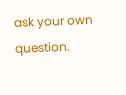ask your own question.